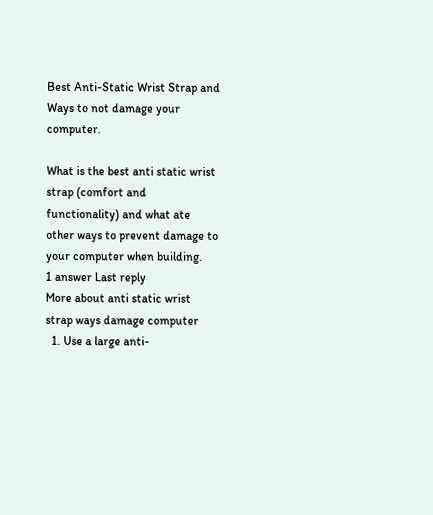Best Anti-Static Wrist Strap and Ways to not damage your computer.

What is the best anti static wrist strap (comfort and functionality) and what ate other ways to prevent damage to your computer when building.
1 answer Last reply
More about anti static wrist strap ways damage computer
  1. Use a large anti-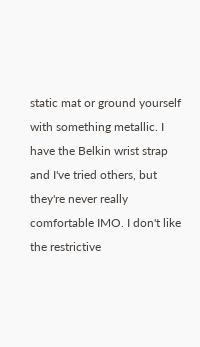static mat or ground yourself with something metallic. I have the Belkin wrist strap and I've tried others, but they're never really comfortable IMO. I don't like the restrictive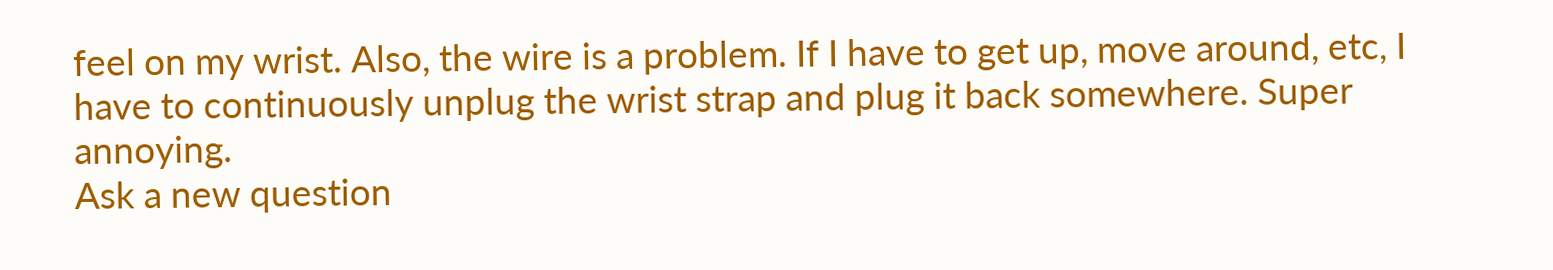feel on my wrist. Also, the wire is a problem. If I have to get up, move around, etc, I have to continuously unplug the wrist strap and plug it back somewhere. Super annoying.
Ask a new question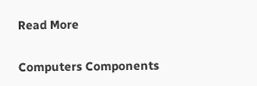Read More

Computers Components